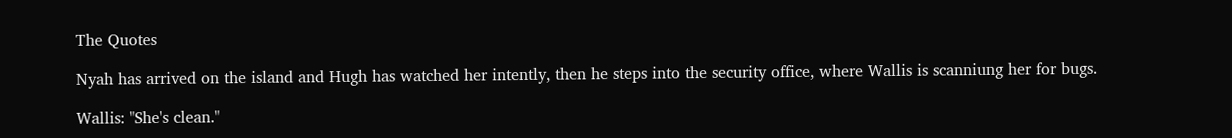The Quotes

Nyah has arrived on the island and Hugh has watched her intently, then he steps into the security office, where Wallis is scanniung her for bugs.

Wallis: "She's clean."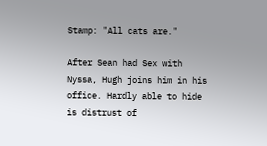Stamp: "All cats are."

After Sean had Sex with Nyssa, Hugh joins him in his office. Hardly able to hide is distrust of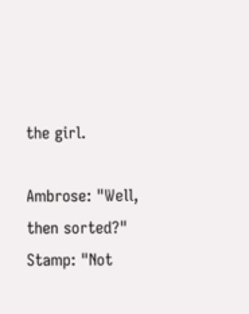the girl.

Ambrose: "Well, then sorted?"
Stamp: "Not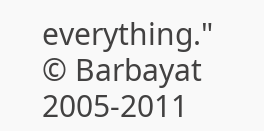everything."
© Barbayat 2005-2011